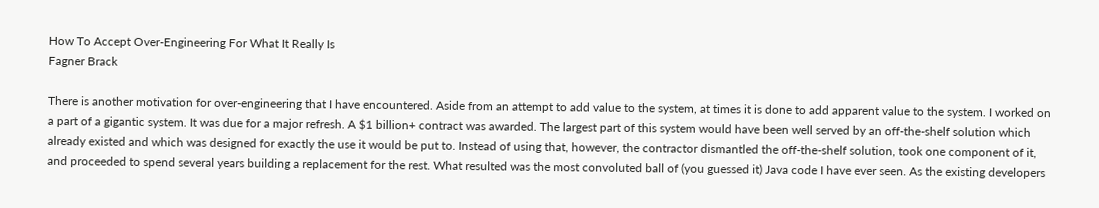How To Accept Over-Engineering For What It Really Is
Fagner Brack

There is another motivation for over-engineering that I have encountered. Aside from an attempt to add value to the system, at times it is done to add apparent value to the system. I worked on a part of a gigantic system. It was due for a major refresh. A $1 billion+ contract was awarded. The largest part of this system would have been well served by an off-the-shelf solution which already existed and which was designed for exactly the use it would be put to. Instead of using that, however, the contractor dismantled the off-the-shelf solution, took one component of it, and proceeded to spend several years building a replacement for the rest. What resulted was the most convoluted ball of (you guessed it) Java code I have ever seen. As the existing developers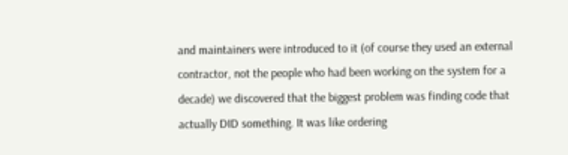and maintainers were introduced to it (of course they used an external contractor, not the people who had been working on the system for a decade) we discovered that the biggest problem was finding code that actually DID something. It was like ordering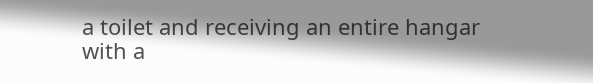a toilet and receiving an entire hangar with a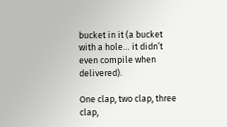bucket in it (a bucket with a hole… it didn’t even compile when delivered).

One clap, two clap, three clap,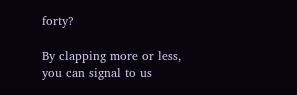forty?

By clapping more or less, you can signal to us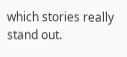which stories really stand out.